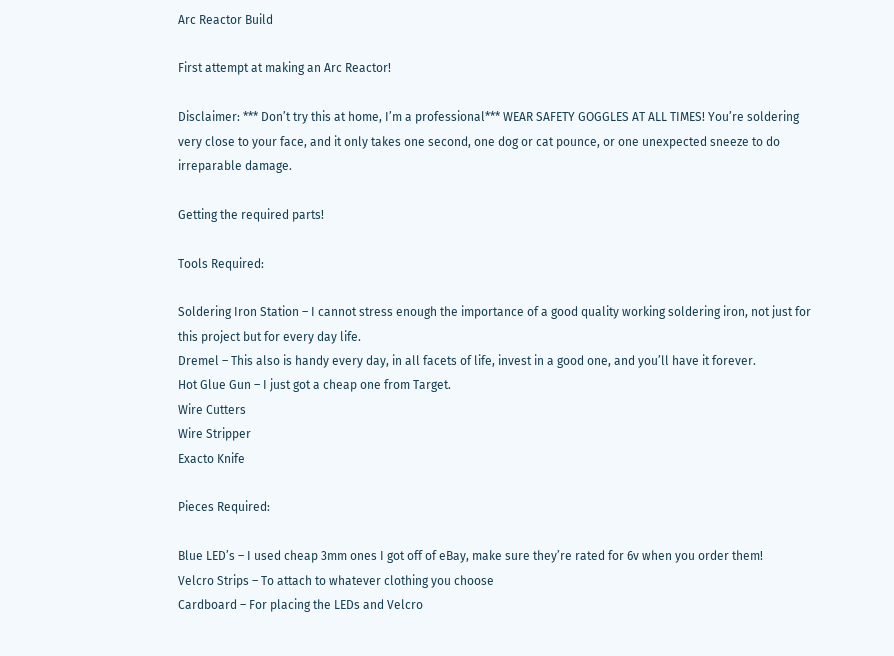Arc Reactor Build

First attempt at making an Arc Reactor!

Disclaimer: *** Don’t try this at home, I’m a professional*** WEAR SAFETY GOGGLES AT ALL TIMES! You’re soldering very close to your face, and it only takes one second, one dog or cat pounce, or one unexpected sneeze to do irreparable damage.

Getting the required parts!

Tools Required:

Soldering Iron Station – I cannot stress enough the importance of a good quality working soldering iron, not just for this project but for every day life.
Dremel – This also is handy every day, in all facets of life, invest in a good one, and you’ll have it forever.
Hot Glue Gun – I just got a cheap one from Target.
Wire Cutters
Wire Stripper
Exacto Knife

Pieces Required:

Blue LED’s – I used cheap 3mm ones I got off of eBay, make sure they’re rated for 6v when you order them!
Velcro Strips – To attach to whatever clothing you choose
Cardboard – For placing the LEDs and Velcro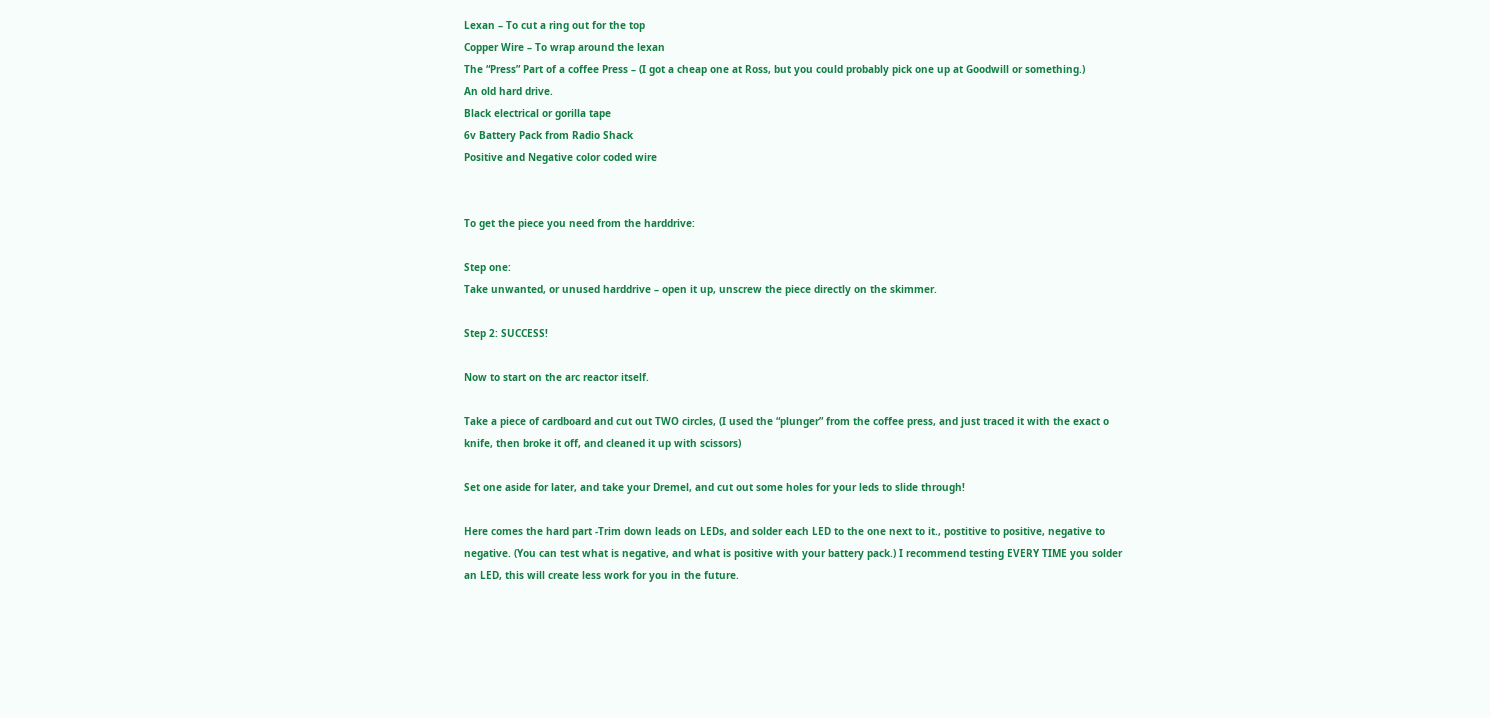Lexan – To cut a ring out for the top
Copper Wire – To wrap around the lexan
The “Press” Part of a coffee Press – (I got a cheap one at Ross, but you could probably pick one up at Goodwill or something.)
An old hard drive.
Black electrical or gorilla tape
6v Battery Pack from Radio Shack
Positive and Negative color coded wire


To get the piece you need from the harddrive:

Step one:
Take unwanted, or unused harddrive – open it up, unscrew the piece directly on the skimmer.

Step 2: SUCCESS!

Now to start on the arc reactor itself.

Take a piece of cardboard and cut out TWO circles, (I used the “plunger” from the coffee press, and just traced it with the exact o knife, then broke it off, and cleaned it up with scissors)

Set one aside for later, and take your Dremel, and cut out some holes for your leds to slide through!

Here comes the hard part -Trim down leads on LEDs, and solder each LED to the one next to it., postitive to positive, negative to negative. (You can test what is negative, and what is positive with your battery pack.) I recommend testing EVERY TIME you solder an LED, this will create less work for you in the future.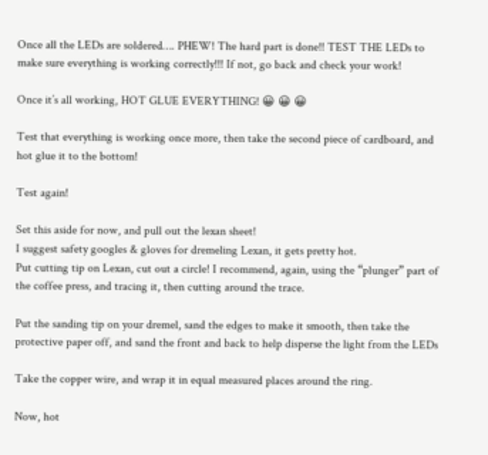Once all the LEDs are soldered…. PHEW! The hard part is done!! TEST THE LEDs to make sure everything is working correctly!!! If not, go back and check your work!

Once it’s all working, HOT GLUE EVERYTHING! 😀 😀 😀

Test that everything is working once more, then take the second piece of cardboard, and hot glue it to the bottom!

Test again!

Set this aside for now, and pull out the lexan sheet!
I suggest safety googles & gloves for dremeling Lexan, it gets pretty hot.
Put cutting tip on Lexan, cut out a circle! I recommend, again, using the “plunger” part of the coffee press, and tracing it, then cutting around the trace.

Put the sanding tip on your dremel, sand the edges to make it smooth, then take the protective paper off, and sand the front and back to help disperse the light from the LEDs

Take the copper wire, and wrap it in equal measured places around the ring.

Now, hot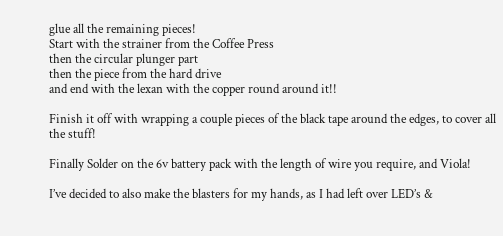glue all the remaining pieces!
Start with the strainer from the Coffee Press
then the circular plunger part
then the piece from the hard drive
and end with the lexan with the copper round around it!!

Finish it off with wrapping a couple pieces of the black tape around the edges, to cover all the stuff!

Finally Solder on the 6v battery pack with the length of wire you require, and Viola!

I’ve decided to also make the blasters for my hands, as I had left over LED’s &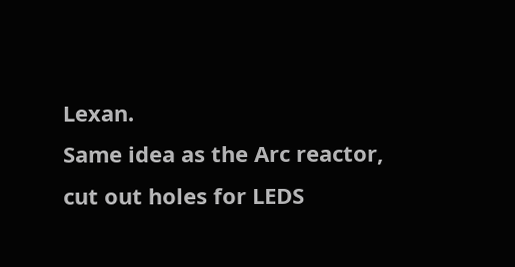Lexan.
Same idea as the Arc reactor, cut out holes for LEDS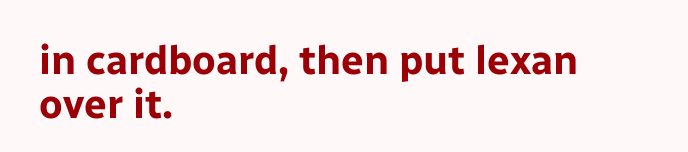in cardboard, then put lexan over it.